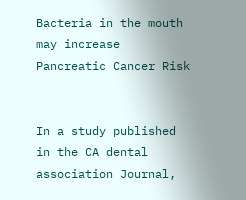Bacteria in the mouth may increase Pancreatic Cancer Risk


In a study published in the CA dental association Journal,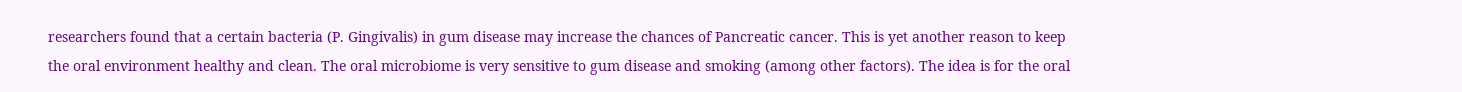researchers found that a certain bacteria (P. Gingivalis) in gum disease may increase the chances of Pancreatic cancer. This is yet another reason to keep the oral environment healthy and clean. The oral microbiome is very sensitive to gum disease and smoking (among other factors). The idea is for the oral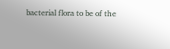bacterial flora to be of the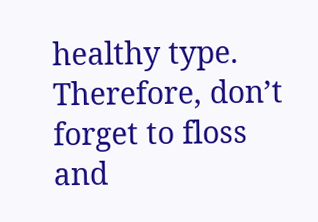healthy type. Therefore, don’t forget to floss and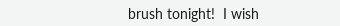brush tonight!  I wish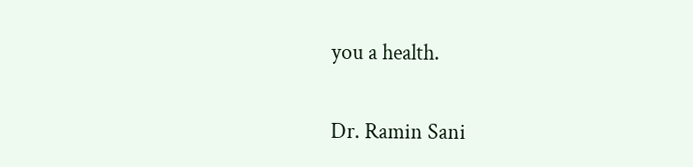you a health.

Dr. Ramin Sani